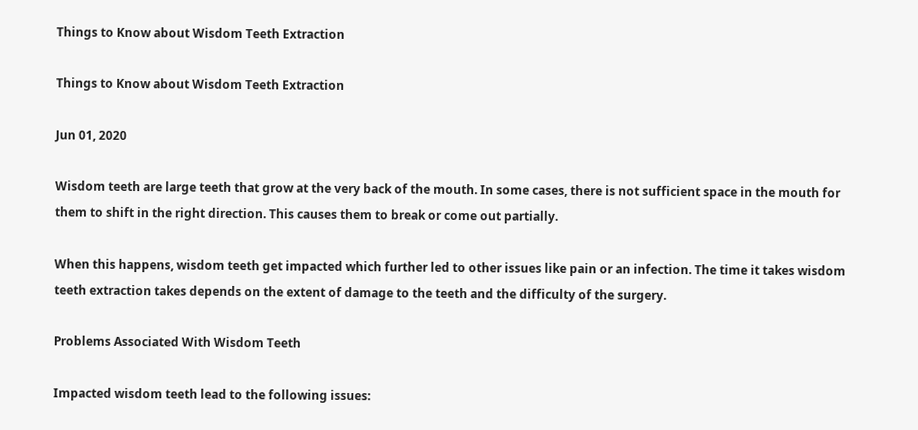Things to Know about Wisdom Teeth Extraction

Things to Know about Wisdom Teeth Extraction

Jun 01, 2020

Wisdom teeth are large teeth that grow at the very back of the mouth. In some cases, there is not sufficient space in the mouth for them to shift in the right direction. This causes them to break or come out partially.

When this happens, wisdom teeth get impacted which further led to other issues like pain or an infection. The time it takes wisdom teeth extraction takes depends on the extent of damage to the teeth and the difficulty of the surgery.

Problems Associated With Wisdom Teeth

Impacted wisdom teeth lead to the following issues: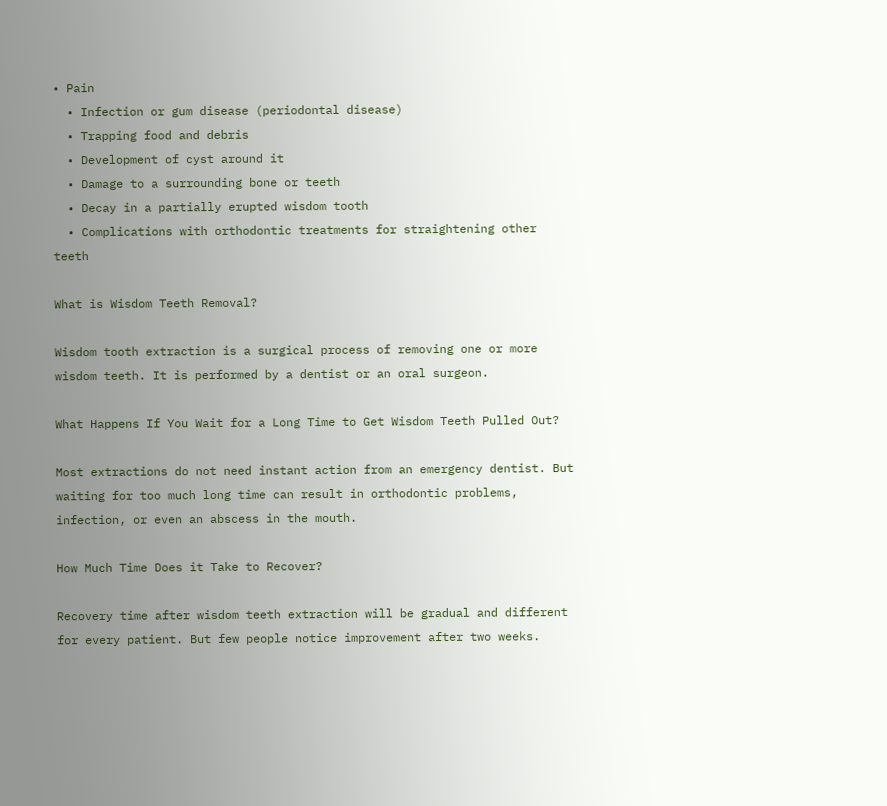• Pain
  • Infection or gum disease (periodontal disease)
  • Trapping food and debris
  • Development of cyst around it
  • Damage to a surrounding bone or teeth
  • Decay in a partially erupted wisdom tooth
  • Complications with orthodontic treatments for straightening other teeth

What is Wisdom Teeth Removal?

Wisdom tooth extraction is a surgical process of removing one or more wisdom teeth. It is performed by a dentist or an oral surgeon.

What Happens If You Wait for a Long Time to Get Wisdom Teeth Pulled Out?

Most extractions do not need instant action from an emergency dentist. But waiting for too much long time can result in orthodontic problems, infection, or even an abscess in the mouth.

How Much Time Does it Take to Recover?

Recovery time after wisdom teeth extraction will be gradual and different for every patient. But few people notice improvement after two weeks.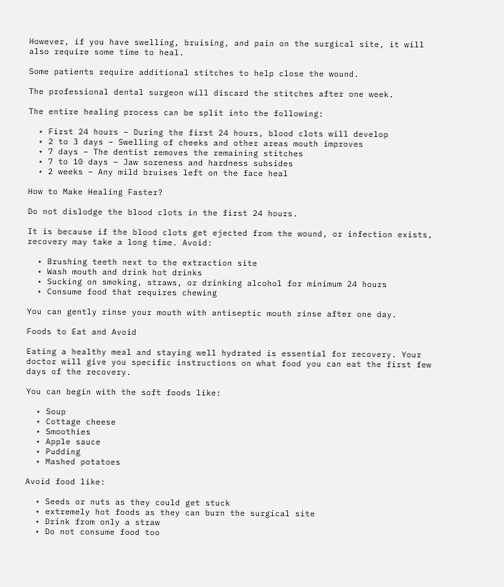However, if you have swelling, bruising, and pain on the surgical site, it will also require some time to heal.

Some patients require additional stitches to help close the wound.

The professional dental surgeon will discard the stitches after one week.

The entire healing process can be split into the following:

  • First 24 hours – During the first 24 hours, blood clots will develop
  • 2 to 3 days – Swelling of cheeks and other areas mouth improves
  • 7 days – The dentist removes the remaining stitches
  • 7 to 10 days – Jaw soreness and hardness subsides
  • 2 weeks – Any mild bruises left on the face heal

How to Make Healing Faster?

Do not dislodge the blood clots in the first 24 hours.

It is because if the blood clots get ejected from the wound, or infection exists, recovery may take a long time. Avoid:

  • Brushing teeth next to the extraction site
  • Wash mouth and drink hot drinks
  • Sucking on smoking, straws, or drinking alcohol for minimum 24 hours
  • Consume food that requires chewing

You can gently rinse your mouth with antiseptic mouth rinse after one day.

Foods to Eat and Avoid

Eating a healthy meal and staying well hydrated is essential for recovery. Your doctor will give you specific instructions on what food you can eat the first few days of the recovery.

You can begin with the soft foods like:

  • Soup
  • Cottage cheese
  • Smoothies
  • Apple sauce
  • Pudding
  • Mashed potatoes

Avoid food like:

  • Seeds or nuts as they could get stuck
  • extremely hot foods as they can burn the surgical site
  • Drink from only a straw
  • Do not consume food too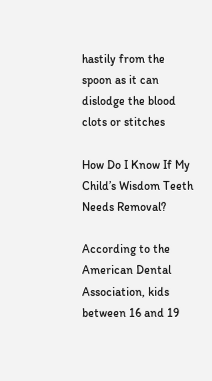hastily from the spoon as it can dislodge the blood clots or stitches

How Do I Know If My Child’s Wisdom Teeth Needs Removal?

According to the American Dental Association, kids between 16 and 19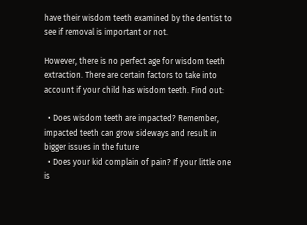have their wisdom teeth examined by the dentist to see if removal is important or not.

However, there is no perfect age for wisdom teeth extraction. There are certain factors to take into account if your child has wisdom teeth. Find out:

  • Does wisdom teeth are impacted? Remember, impacted teeth can grow sideways and result in bigger issues in the future
  • Does your kid complain of pain? If your little one is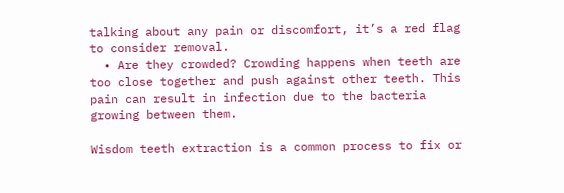talking about any pain or discomfort, it’s a red flag to consider removal.
  • Are they crowded? Crowding happens when teeth are too close together and push against other teeth. This pain can result in infection due to the bacteria growing between them.

Wisdom teeth extraction is a common process to fix or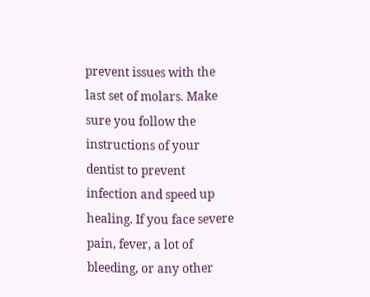prevent issues with the last set of molars. Make sure you follow the instructions of your dentist to prevent infection and speed up healing. If you face severe pain, fever, a lot of bleeding, or any other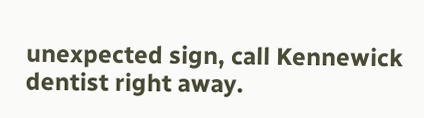unexpected sign, call Kennewick dentist right away.